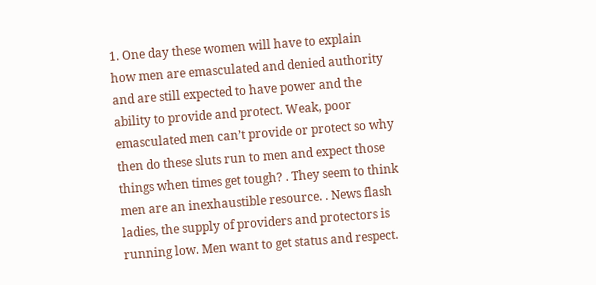1. One day these women will have to explain how men are emasculated and denied authority and are still expected to have power and the ability to provide and protect. Weak, poor emasculated men can’t provide or protect so why then do these sluts run to men and expect those things when times get tough? . They seem to think men are an inexhaustible resource. . News flash ladies, the supply of providers and protectors is running low. Men want to get status and respect.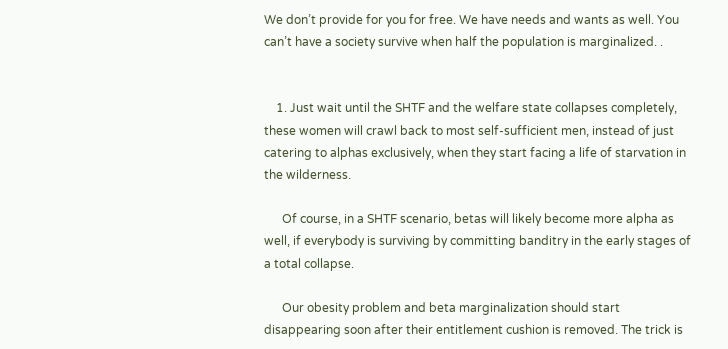We don’t provide for you for free. We have needs and wants as well. You can’t have a society survive when half the population is marginalized. .


    1. Just wait until the SHTF and the welfare state collapses completely, these women will crawl back to most self-sufficient men, instead of just catering to alphas exclusively, when they start facing a life of starvation in the wilderness.

      Of course, in a SHTF scenario, betas will likely become more alpha as well, if everybody is surviving by committing banditry in the early stages of a total collapse.

      Our obesity problem and beta marginalization should start disappearing soon after their entitlement cushion is removed. The trick is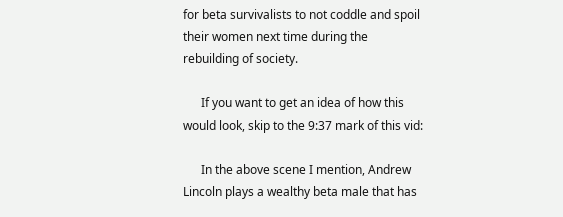for beta survivalists to not coddle and spoil their women next time during the rebuilding of society.

      If you want to get an idea of how this would look, skip to the 9:37 mark of this vid:

      In the above scene I mention, Andrew Lincoln plays a wealthy beta male that has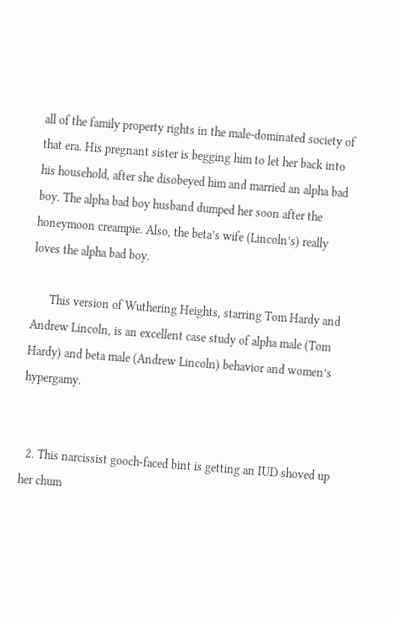all of the family property rights in the male-dominated society of that era. His pregnant sister is begging him to let her back into his household, after she disobeyed him and married an alpha bad boy. The alpha bad boy husband dumped her soon after the honeymoon creampie. Also, the beta’s wife (Lincoln’s) really loves the alpha bad boy.

      This version of Wuthering Heights, starring Tom Hardy and Andrew Lincoln, is an excellent case study of alpha male (Tom Hardy) and beta male (Andrew Lincoln) behavior and women’s hypergamy.


  2. This narcissist gooch-faced bint is getting an IUD shoved up her chum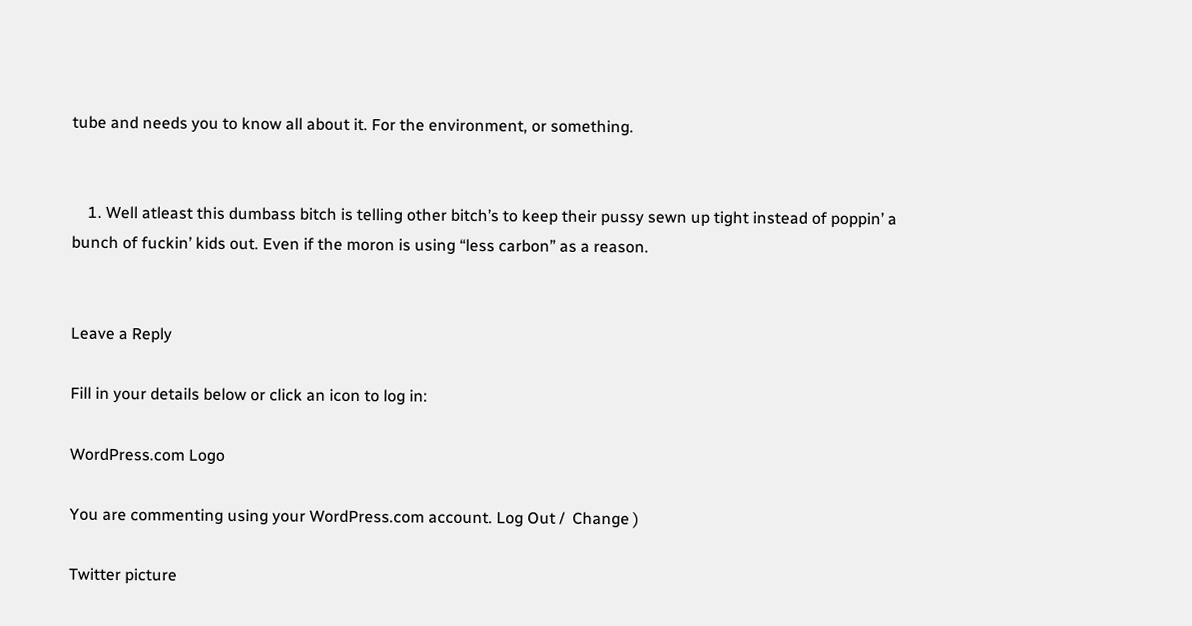tube and needs you to know all about it. For the environment, or something.


    1. Well atleast this dumbass bitch is telling other bitch’s to keep their pussy sewn up tight instead of poppin’ a bunch of fuckin’ kids out. Even if the moron is using “less carbon” as a reason.


Leave a Reply

Fill in your details below or click an icon to log in:

WordPress.com Logo

You are commenting using your WordPress.com account. Log Out /  Change )

Twitter picture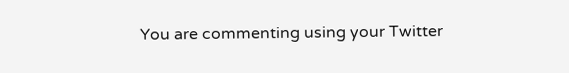You are commenting using your Twitter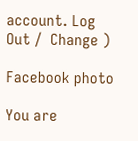account. Log Out /  Change )

Facebook photo

You are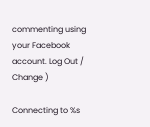commenting using your Facebook account. Log Out /  Change )

Connecting to %s